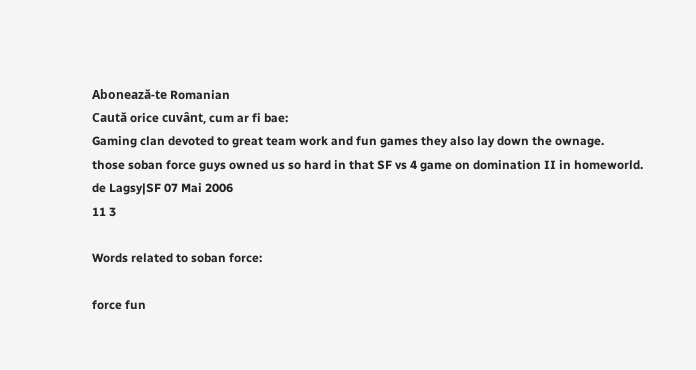Abonează-te Romanian
Caută orice cuvânt, cum ar fi bae:
Gaming clan devoted to great team work and fun games they also lay down the ownage.
those soban force guys owned us so hard in that SF vs 4 game on domination II in homeworld.
de Lagsy|SF 07 Mai 2006
11 3

Words related to soban force:

force fun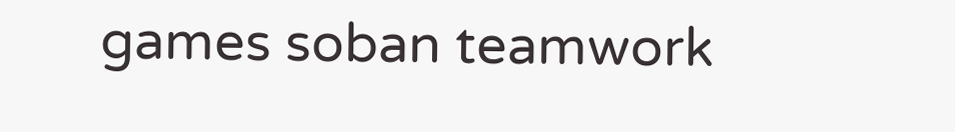games soban teamwork